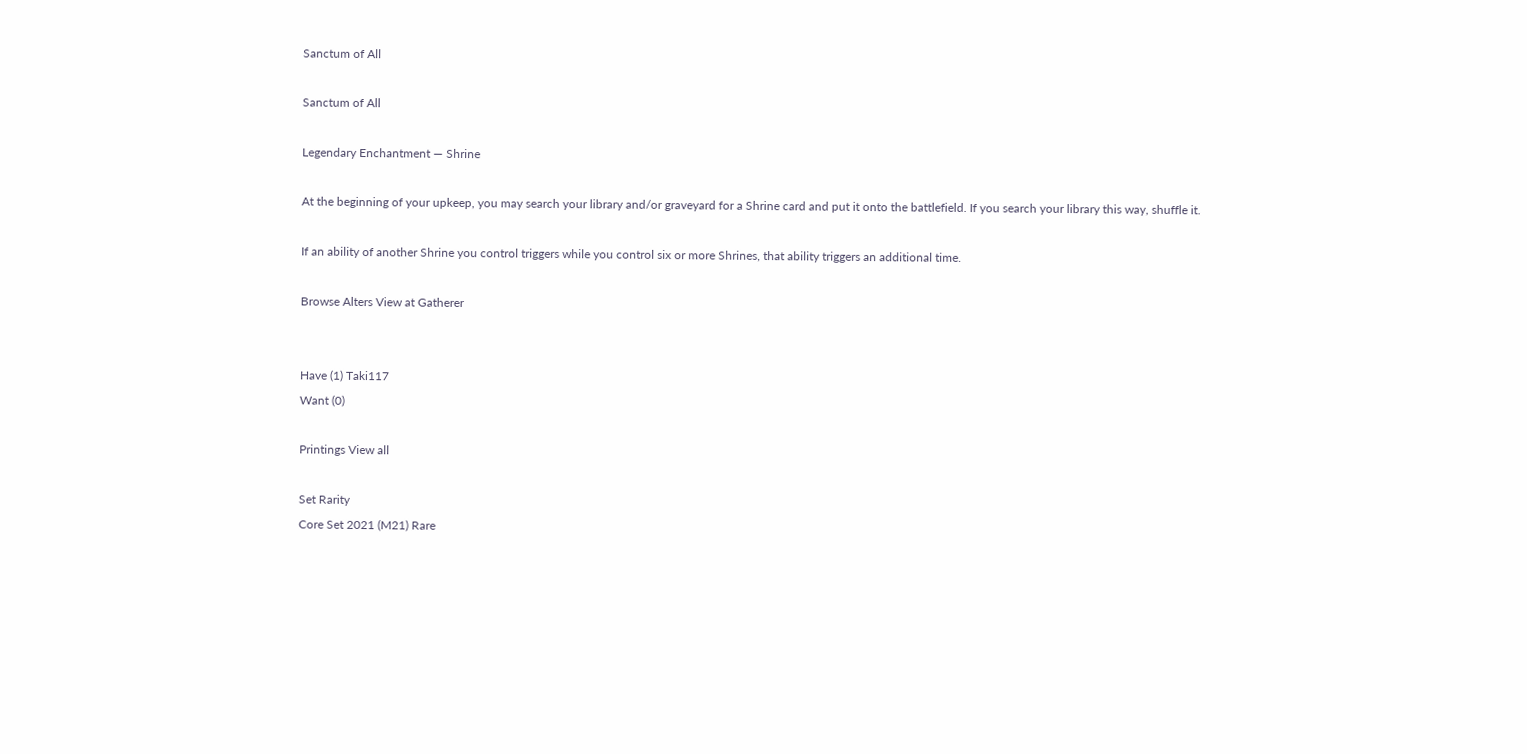Sanctum of All

Sanctum of All

Legendary Enchantment — Shrine

At the beginning of your upkeep, you may search your library and/or graveyard for a Shrine card and put it onto the battlefield. If you search your library this way, shuffle it.

If an ability of another Shrine you control triggers while you control six or more Shrines, that ability triggers an additional time.

Browse Alters View at Gatherer


Have (1) Taki117
Want (0)

Printings View all

Set Rarity
Core Set 2021 (M21) Rare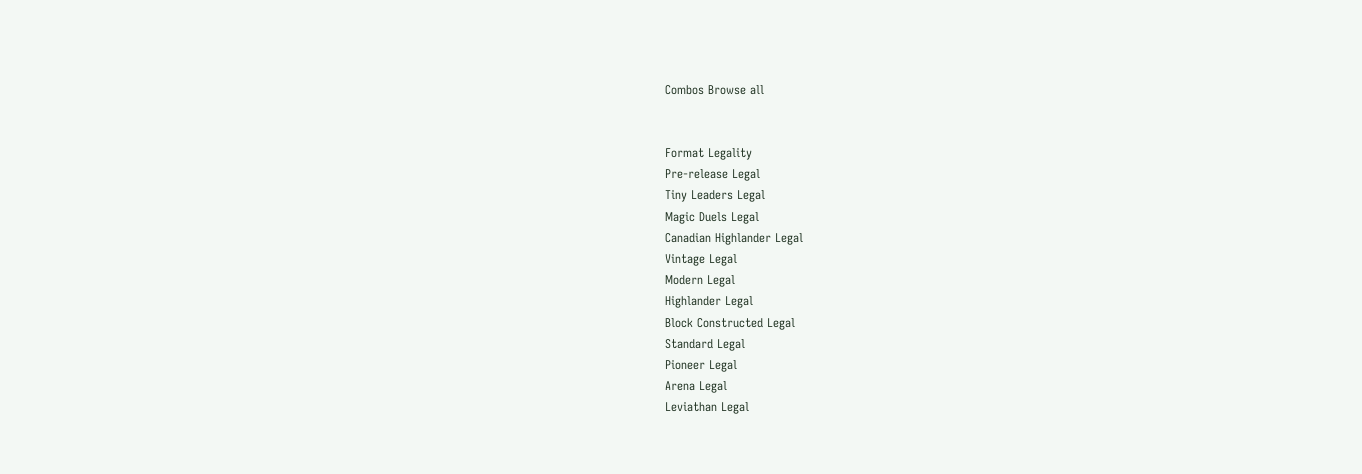Combos Browse all


Format Legality
Pre-release Legal
Tiny Leaders Legal
Magic Duels Legal
Canadian Highlander Legal
Vintage Legal
Modern Legal
Highlander Legal
Block Constructed Legal
Standard Legal
Pioneer Legal
Arena Legal
Leviathan Legal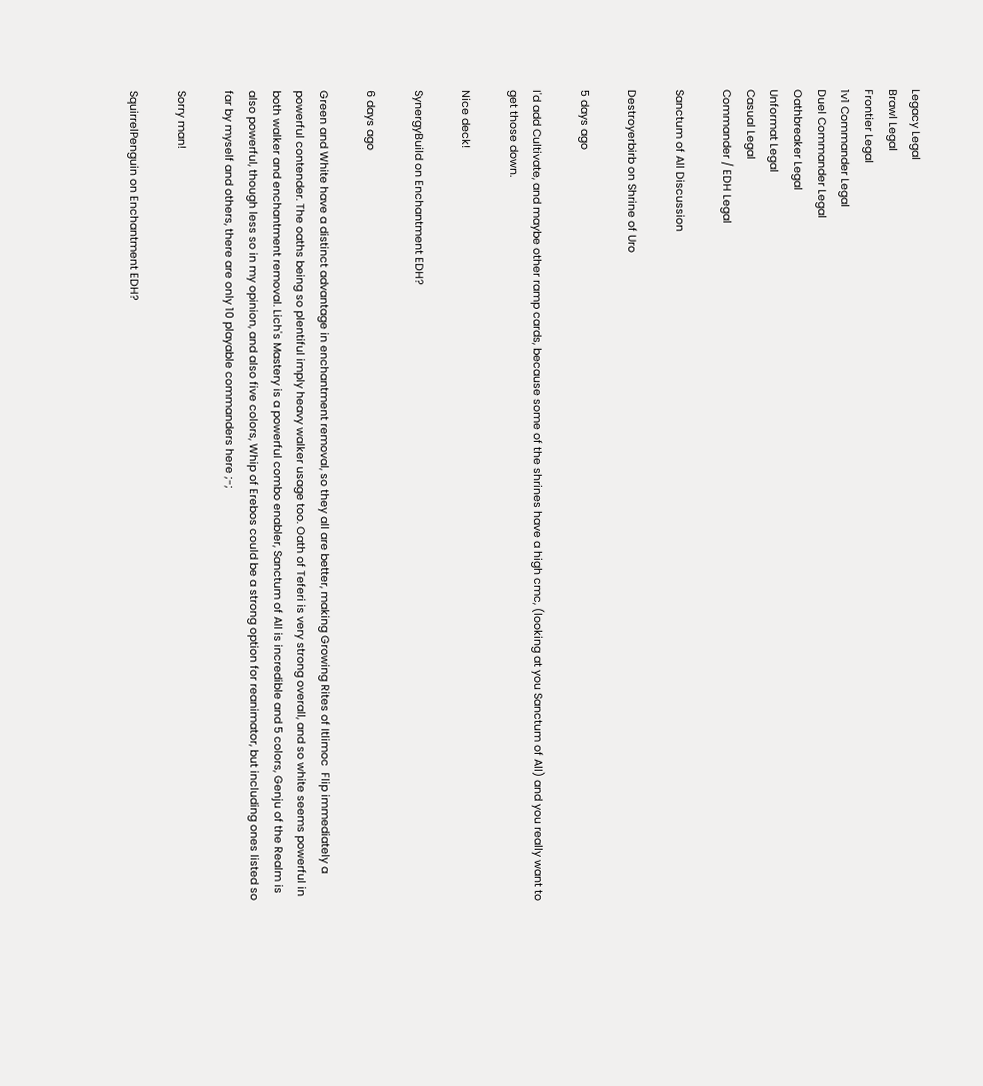Legacy Legal
Brawl Legal
Frontier Legal
1v1 Commander Legal
Duel Commander Legal
Oathbreaker Legal
Unformat Legal
Casual Legal
Commander / EDH Legal

Sanctum of All Discussion

Destroyerbirb on Shrine of Uro

5 days ago

I'd add Cultivate, and maybe other ramp cards, because some of the shrines have a high cmc, (looking at you Sanctum of All) and you really want to get those down.

Nice deck!

SynergyBuild on Enchantment EDH?

6 days ago

Green and White have a distinct advantage in enchantment removal, so they all are better, making Growing Rites of Itlimoc  Flip immediately a powerful contender. The oaths being so plentiful imply heavy walker usage too. Oath of Teferi is very strong overall, and so white seems powerful in both walker and enchantment removal. Lich's Mastery is a powerful combo enabler, Sanctum of All is incredible and 5 colors, Genju of the Realm is also powerful, though less so in my opinion, and also five colors, Whip of Erebos could be a strong option for reanimator, but including ones listed so far by myself and others, there are only 10 playable commanders here ;-;

Sorry man!

SquirrelPenguin on Enchantment EDH?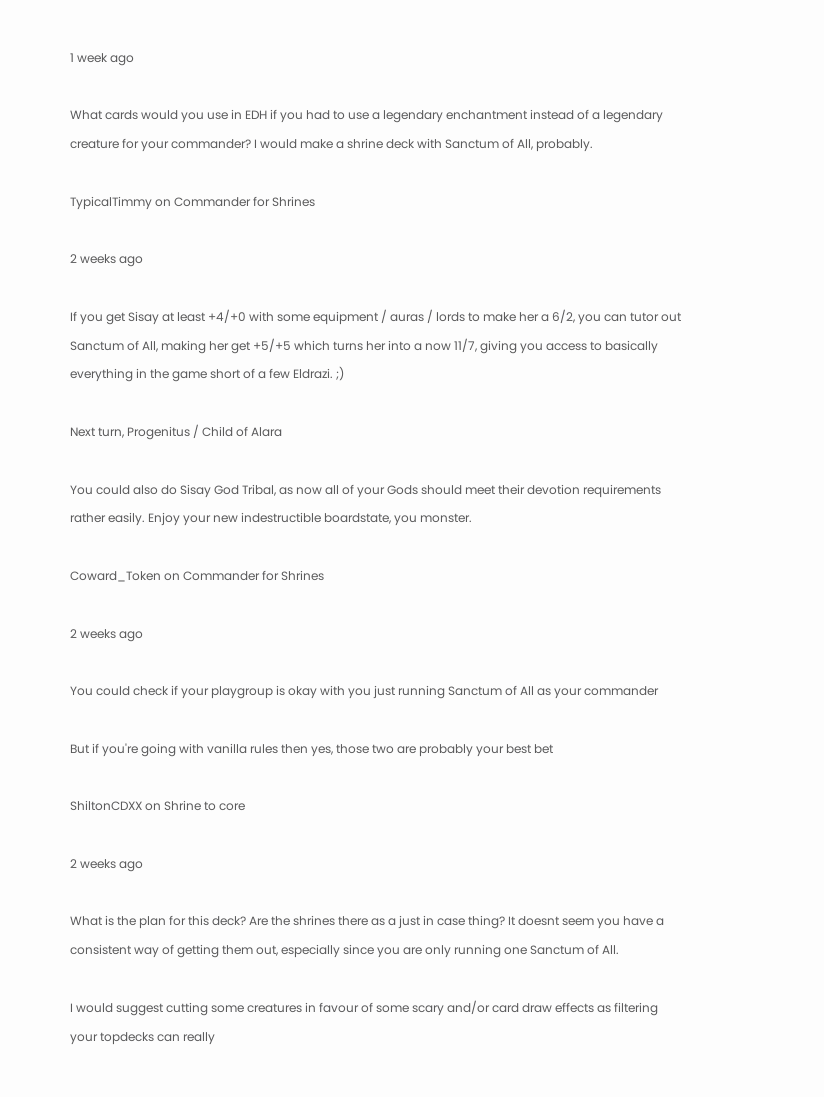1 week ago

What cards would you use in EDH if you had to use a legendary enchantment instead of a legendary creature for your commander? I would make a shrine deck with Sanctum of All, probably.

TypicalTimmy on Commander for Shrines

2 weeks ago

If you get Sisay at least +4/+0 with some equipment / auras / lords to make her a 6/2, you can tutor out Sanctum of All, making her get +5/+5 which turns her into a now 11/7, giving you access to basically everything in the game short of a few Eldrazi. ;)

Next turn, Progenitus / Child of Alara

You could also do Sisay God Tribal, as now all of your Gods should meet their devotion requirements rather easily. Enjoy your new indestructible boardstate, you monster.

Coward_Token on Commander for Shrines

2 weeks ago

You could check if your playgroup is okay with you just running Sanctum of All as your commander

But if you're going with vanilla rules then yes, those two are probably your best bet

ShiltonCDXX on Shrine to core

2 weeks ago

What is the plan for this deck? Are the shrines there as a just in case thing? It doesnt seem you have a consistent way of getting them out, especially since you are only running one Sanctum of All.

I would suggest cutting some creatures in favour of some scary and/or card draw effects as filtering your topdecks can really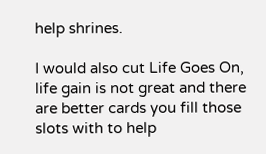help shrines.

I would also cut Life Goes On, life gain is not great and there are better cards you fill those slots with to help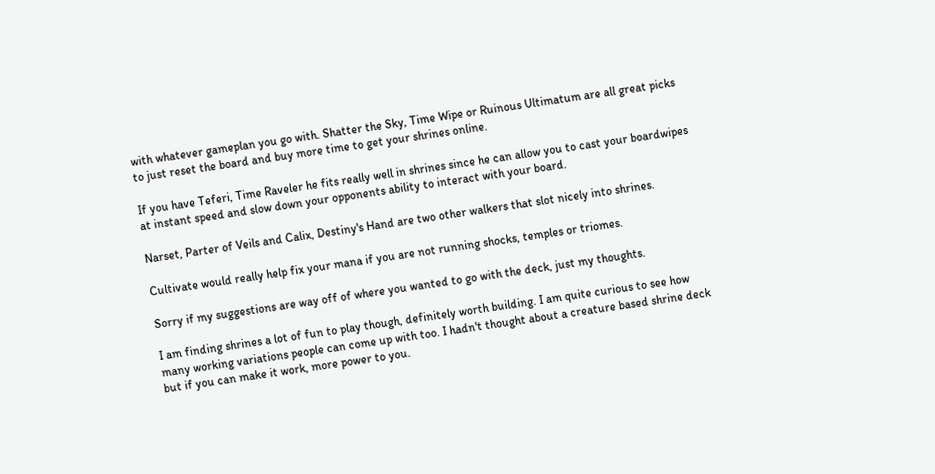with whatever gameplan you go with. Shatter the Sky, Time Wipe or Ruinous Ultimatum are all great picks to just reset the board and buy more time to get your shrines online.

If you have Teferi, Time Raveler he fits really well in shrines since he can allow you to cast your boardwipes at instant speed and slow down your opponents ability to interact with your board.

Narset, Parter of Veils and Calix, Destiny's Hand are two other walkers that slot nicely into shrines.

Cultivate would really help fix your mana if you are not running shocks, temples or triomes.

Sorry if my suggestions are way off of where you wanted to go with the deck, just my thoughts.

I am finding shrines a lot of fun to play though, definitely worth building. I am quite curious to see how many working variations people can come up with too. I hadn't thought about a creature based shrine deck but if you can make it work, more power to you.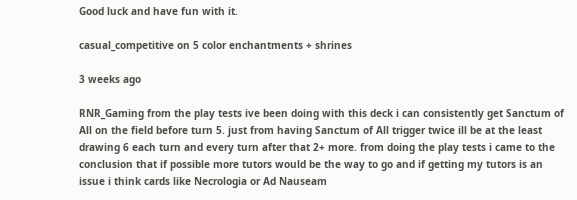Good luck and have fun with it.

casual_competitive on 5 color enchantments + shrines

3 weeks ago

RNR_Gaming from the play tests ive been doing with this deck i can consistently get Sanctum of All on the field before turn 5. just from having Sanctum of All trigger twice ill be at the least drawing 6 each turn and every turn after that 2+ more. from doing the play tests i came to the conclusion that if possible more tutors would be the way to go and if getting my tutors is an issue i think cards like Necrologia or Ad Nauseam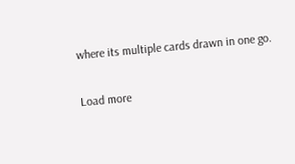where its multiple cards drawn in one go.

Load more